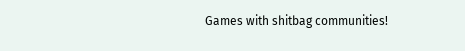Games with shitbag communities!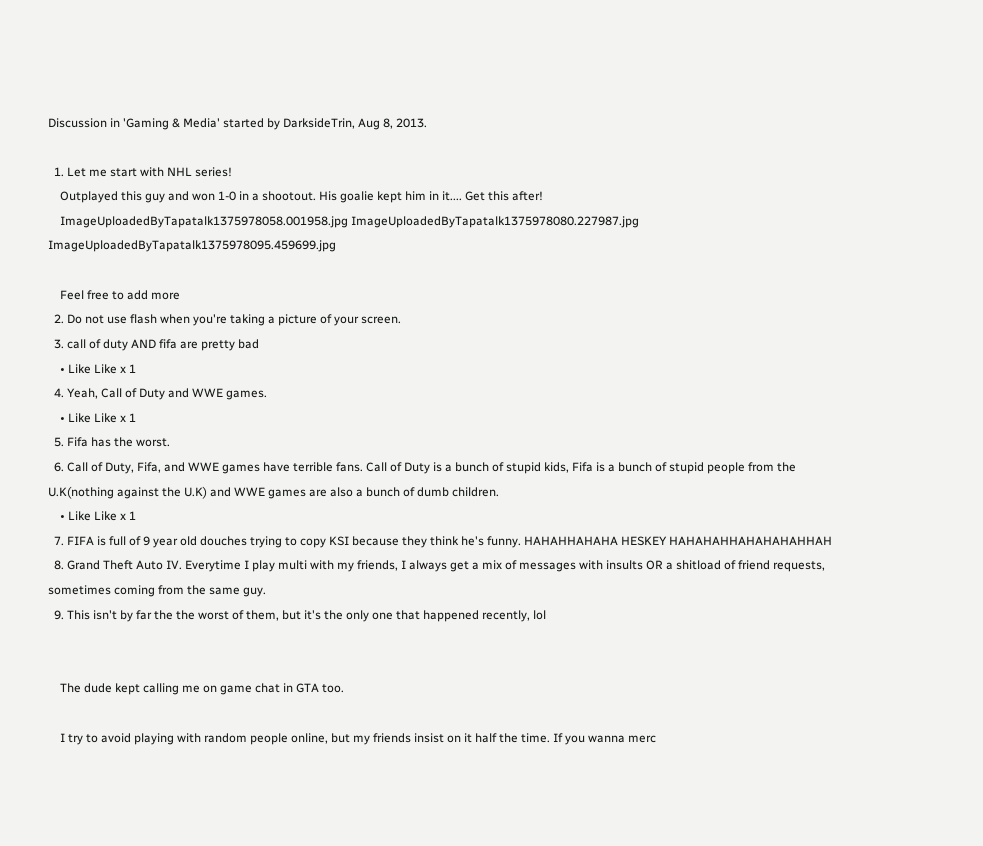Discussion in 'Gaming & Media' started by DarksideTrin, Aug 8, 2013.

  1. Let me start with NHL series!
    Outplayed this guy and won 1-0 in a shootout. His goalie kept him in it.... Get this after!
    ImageUploadedByTapatalk1375978058.001958.jpg ImageUploadedByTapatalk1375978080.227987.jpg ImageUploadedByTapatalk1375978095.459699.jpg

    Feel free to add more
  2. Do not use flash when you're taking a picture of your screen.
  3. call of duty AND fifa are pretty bad
    • Like Like x 1
  4. Yeah, Call of Duty and WWE games.
    • Like Like x 1
  5. Fifa has the worst.
  6. Call of Duty, Fifa, and WWE games have terrible fans. Call of Duty is a bunch of stupid kids, Fifa is a bunch of stupid people from the U.K(nothing against the U.K) and WWE games are also a bunch of dumb children.
    • Like Like x 1
  7. FIFA is full of 9 year old douches trying to copy KSI because they think he's funny. HAHAHHAHAHA HESKEY HAHAHAHHAHAHAHAHHAH
  8. Grand Theft Auto IV. Everytime I play multi with my friends, I always get a mix of messages with insults OR a shitload of friend requests, sometimes coming from the same guy.
  9. This isn't by far the the worst of them, but it's the only one that happened recently, lol


    The dude kept calling me on game chat in GTA too.

    I try to avoid playing with random people online, but my friends insist on it half the time. If you wanna merc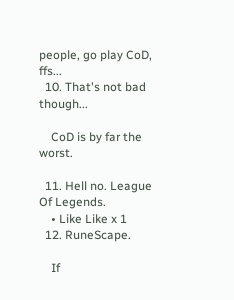people, go play CoD, ffs...
  10. That's not bad though...

    CoD is by far the worst.

  11. Hell no. League Of Legends.
    • Like Like x 1
  12. RuneScape.

    If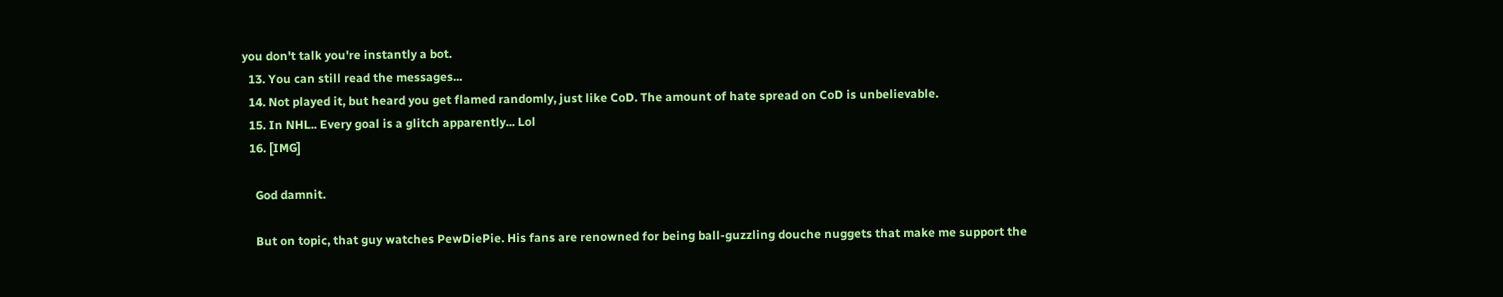you don't talk you're instantly a bot.
  13. You can still read the messages...
  14. Not played it, but heard you get flamed randomly, just like CoD. The amount of hate spread on CoD is unbelievable.
  15. In NHL.. Every goal is a glitch apparently... Lol
  16. [IMG]

    God damnit.

    But on topic, that guy watches PewDiePie. His fans are renowned for being ball-guzzling douche nuggets that make me support the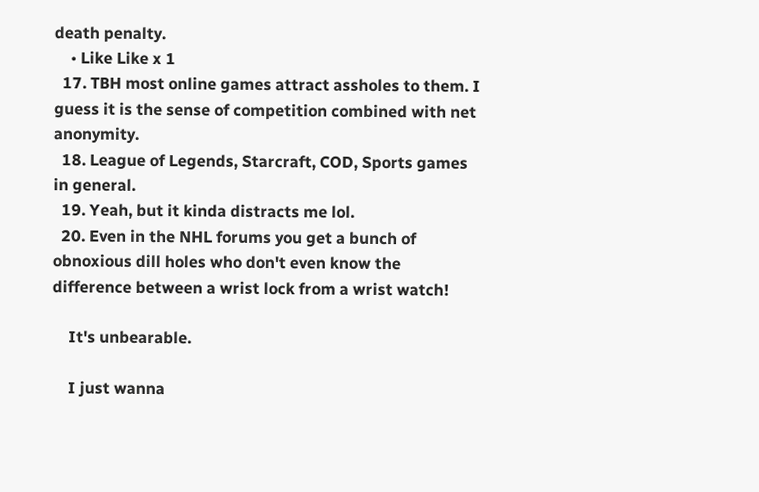death penalty.
    • Like Like x 1
  17. TBH most online games attract assholes to them. I guess it is the sense of competition combined with net anonymity.
  18. League of Legends, Starcraft, COD, Sports games in general.
  19. Yeah, but it kinda distracts me lol.
  20. Even in the NHL forums you get a bunch of obnoxious dill holes who don't even know the difference between a wrist lock from a wrist watch!

    It's unbearable.

    I just wanna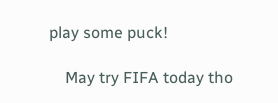play some puck!

    May try FIFA today tho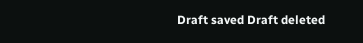Draft saved Draft deleted